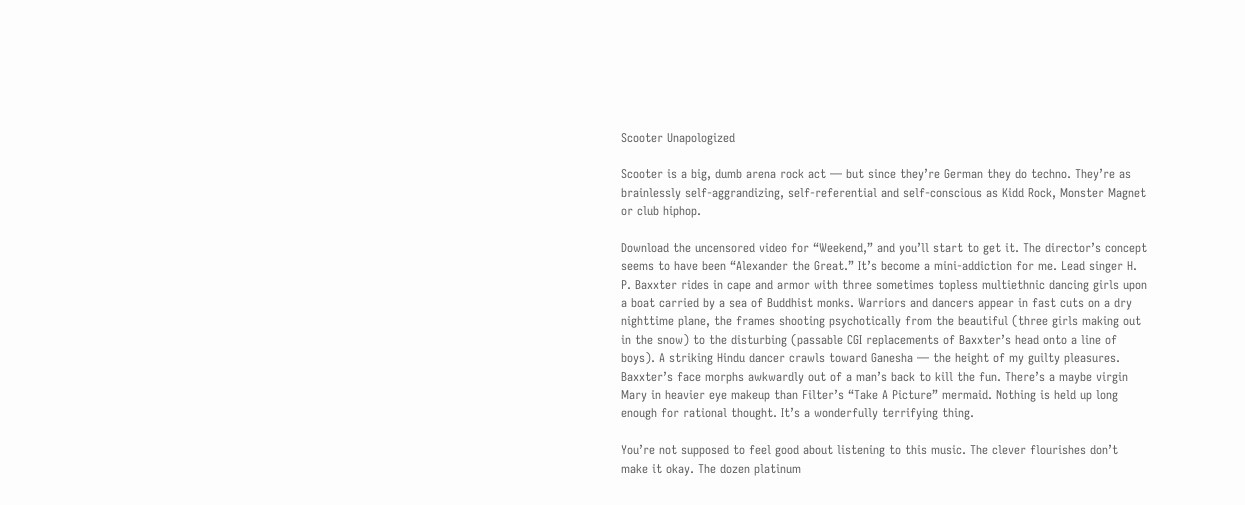Scooter Unapologized

Scooter is a big, dumb arena rock act — but since they’re German they do techno. They’re as brainlessly self-aggrandizing, self-referential and self-conscious as Kidd Rock, Monster Magnet or club hiphop.

Download the uncensored video for “Weekend,” and you’ll start to get it. The director’s concept seems to have been “Alexander the Great.” It’s become a mini-addiction for me. Lead singer H. P. Baxxter rides in cape and armor with three sometimes topless multiethnic dancing girls upon a boat carried by a sea of Buddhist monks. Warriors and dancers appear in fast cuts on a dry nighttime plane, the frames shooting psychotically from the beautiful (three girls making out in the snow) to the disturbing (passable CGI replacements of Baxxter’s head onto a line of boys). A striking Hindu dancer crawls toward Ganesha — the height of my guilty pleasures. Baxxter’s face morphs awkwardly out of a man’s back to kill the fun. There’s a maybe virgin Mary in heavier eye makeup than Filter’s “Take A Picture” mermaid. Nothing is held up long enough for rational thought. It’s a wonderfully terrifying thing.

You’re not supposed to feel good about listening to this music. The clever flourishes don’t make it okay. The dozen platinum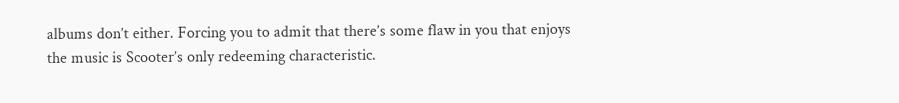albums don’t either. Forcing you to admit that there’s some flaw in you that enjoys the music is Scooter’s only redeeming characteristic.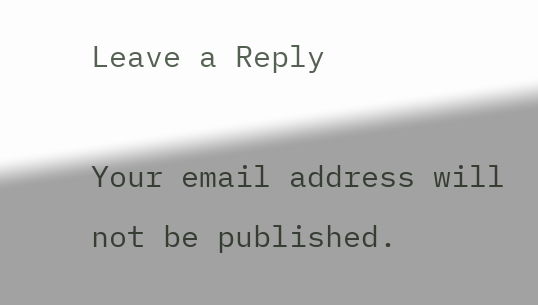Leave a Reply

Your email address will not be published.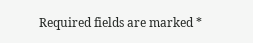Required fields are marked *